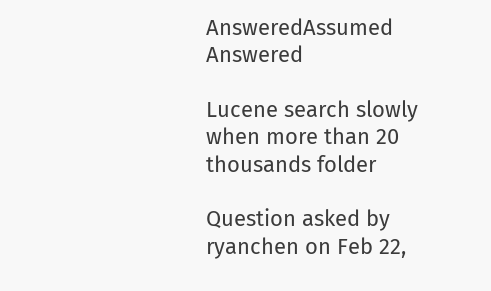AnsweredAssumed Answered

Lucene search slowly when more than 20 thousands folder

Question asked by ryanchen on Feb 22,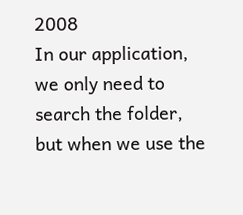2008
In our application, we only need to search the folder, but when we use the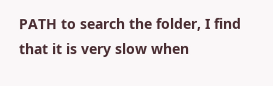PATH to search the folder, I find that it is very slow when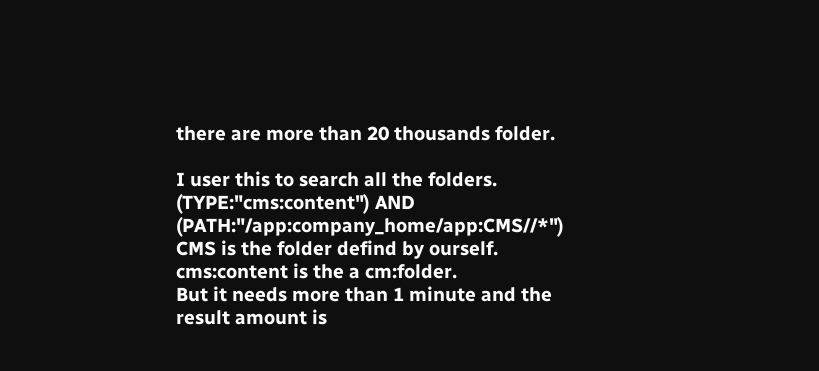there are more than 20 thousands folder.

I user this to search all the folders.
(TYPE:"cms:content") AND (PATH:"/app:company_home/app:CMS//*")
CMS is the folder defind by ourself. cms:content is the a cm:folder.
But it needs more than 1 minute and the result amount is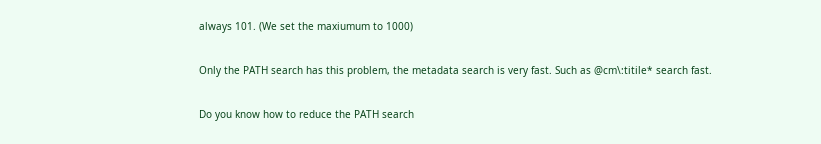always 101. (We set the maxiumum to 1000)

Only the PATH search has this problem, the metadata search is very fast. Such as @cm\:titile* search fast.

Do you know how to reduce the PATH search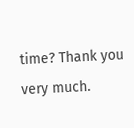time? Thank you very much.